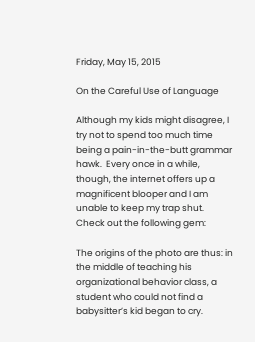Friday, May 15, 2015

On the Careful Use of Language

Although my kids might disagree, I try not to spend too much time being a pain-in-the-butt grammar hawk.  Every once in a while, though, the internet offers up a magnificent blooper and I am unable to keep my trap shut.  Check out the following gem:

The origins of the photo are thus: in the middle of teaching his organizational behavior class, a student who could not find a babysitter’s kid began to cry.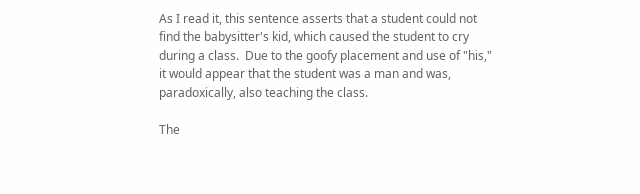As I read it, this sentence asserts that a student could not find the babysitter's kid, which caused the student to cry during a class.  Due to the goofy placement and use of "his,"  it would appear that the student was a man and was, paradoxically, also teaching the class.

The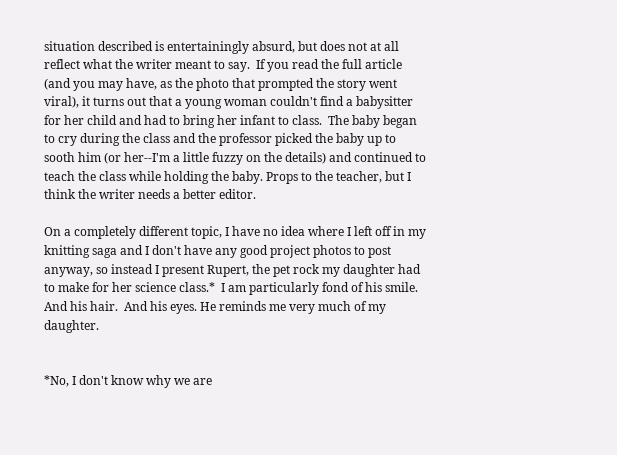situation described is entertainingly absurd, but does not at all reflect what the writer meant to say.  If you read the full article (and you may have, as the photo that prompted the story went viral), it turns out that a young woman couldn't find a babysitter for her child and had to bring her infant to class.  The baby began to cry during the class and the professor picked the baby up to sooth him (or her--I'm a little fuzzy on the details) and continued to teach the class while holding the baby. Props to the teacher, but I think the writer needs a better editor.

On a completely different topic, I have no idea where I left off in my knitting saga and I don't have any good project photos to post anyway, so instead I present Rupert, the pet rock my daughter had to make for her science class.*  I am particularly fond of his smile.  And his hair.  And his eyes. He reminds me very much of my daughter.


*No, I don't know why we are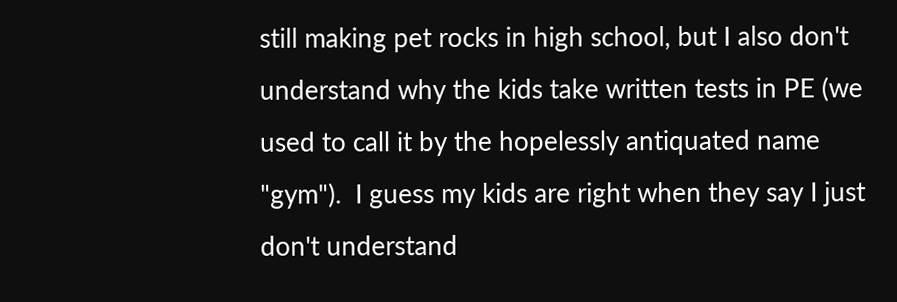still making pet rocks in high school, but I also don't understand why the kids take written tests in PE (we used to call it by the hopelessly antiquated name "gym").  I guess my kids are right when they say I just don't understand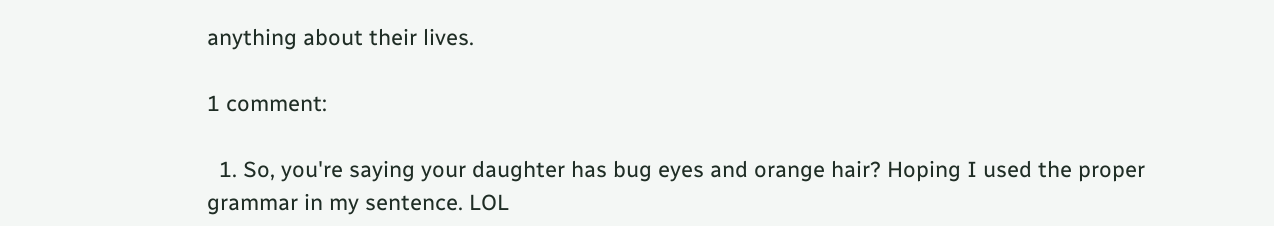anything about their lives.

1 comment:

  1. So, you're saying your daughter has bug eyes and orange hair? Hoping I used the proper grammar in my sentence. LOL